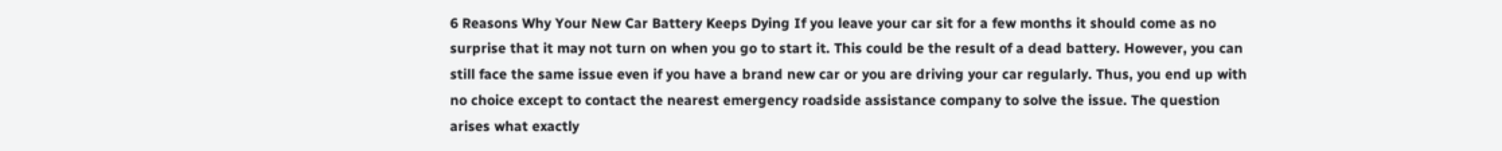6 Reasons Why Your New Car Battery Keeps Dying If you leave your car sit for a few months it should come as no surprise that it may not turn on when you go to start it. This could be the result of a dead battery. However, you can still face the same issue even if you have a brand new car or you are driving your car regularly. Thus, you end up with no choice except to contact the nearest emergency roadside assistance company to solve the issue. The question arises what exactly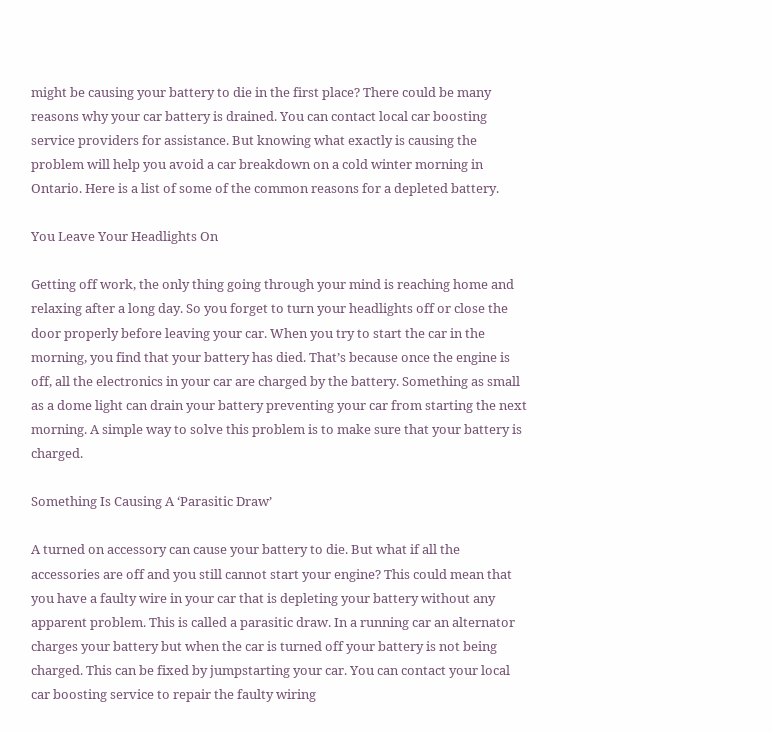might be causing your battery to die in the first place? There could be many reasons why your car battery is drained. You can contact local car boosting service providers for assistance. But knowing what exactly is causing the problem will help you avoid a car breakdown on a cold winter morning in Ontario. Here is a list of some of the common reasons for a depleted battery.

You Leave Your Headlights On

Getting off work, the only thing going through your mind is reaching home and relaxing after a long day. So you forget to turn your headlights off or close the door properly before leaving your car. When you try to start the car in the morning, you find that your battery has died. That’s because once the engine is off, all the electronics in your car are charged by the battery. Something as small as a dome light can drain your battery preventing your car from starting the next morning. A simple way to solve this problem is to make sure that your battery is charged.

Something Is Causing A ‘Parasitic Draw’

A turned on accessory can cause your battery to die. But what if all the accessories are off and you still cannot start your engine? This could mean that you have a faulty wire in your car that is depleting your battery without any apparent problem. This is called a parasitic draw. In a running car an alternator charges your battery but when the car is turned off your battery is not being charged. This can be fixed by jumpstarting your car. You can contact your local car boosting service to repair the faulty wiring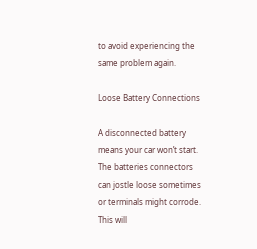to avoid experiencing the same problem again.

Loose Battery Connections

A disconnected battery means your car won’t start. The batteries connectors can jostle loose sometimes or terminals might corrode. This will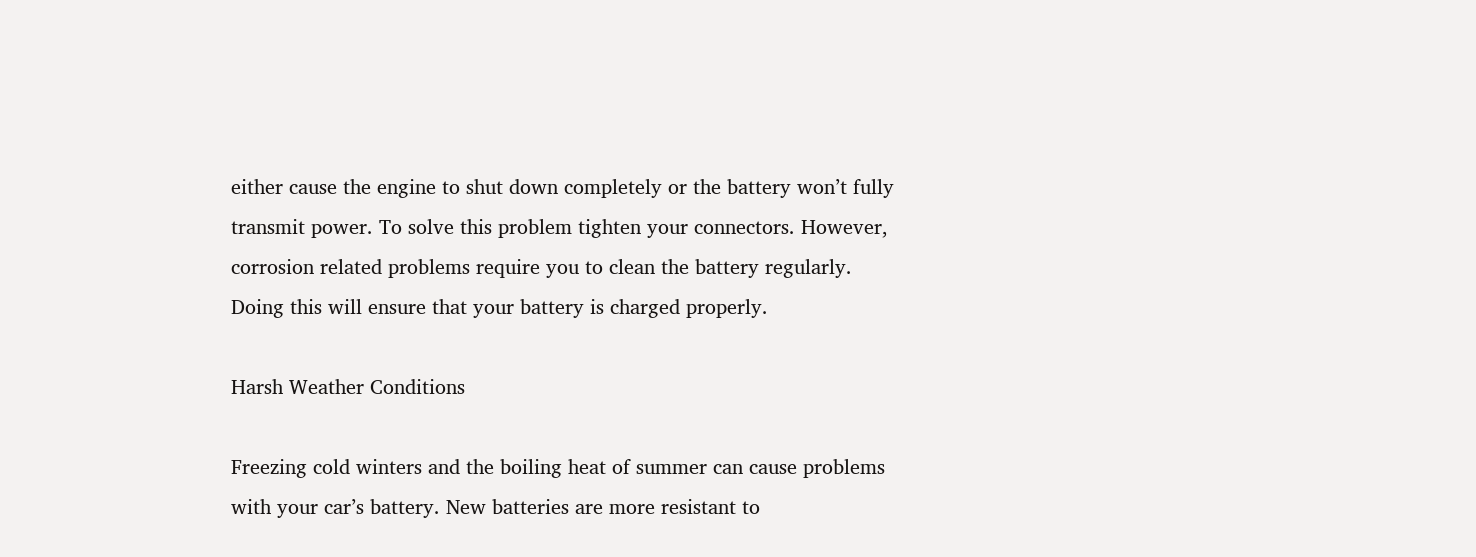either cause the engine to shut down completely or the battery won’t fully transmit power. To solve this problem tighten your connectors. However, corrosion related problems require you to clean the battery regularly. Doing this will ensure that your battery is charged properly.

Harsh Weather Conditions

Freezing cold winters and the boiling heat of summer can cause problems with your car’s battery. New batteries are more resistant to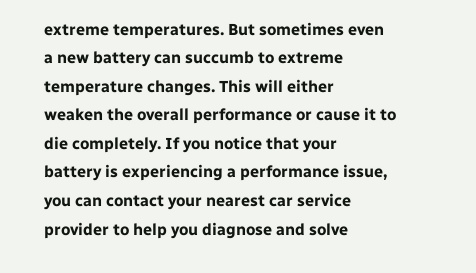extreme temperatures. But sometimes even a new battery can succumb to extreme temperature changes. This will either weaken the overall performance or cause it to die completely. If you notice that your battery is experiencing a performance issue, you can contact your nearest car service provider to help you diagnose and solve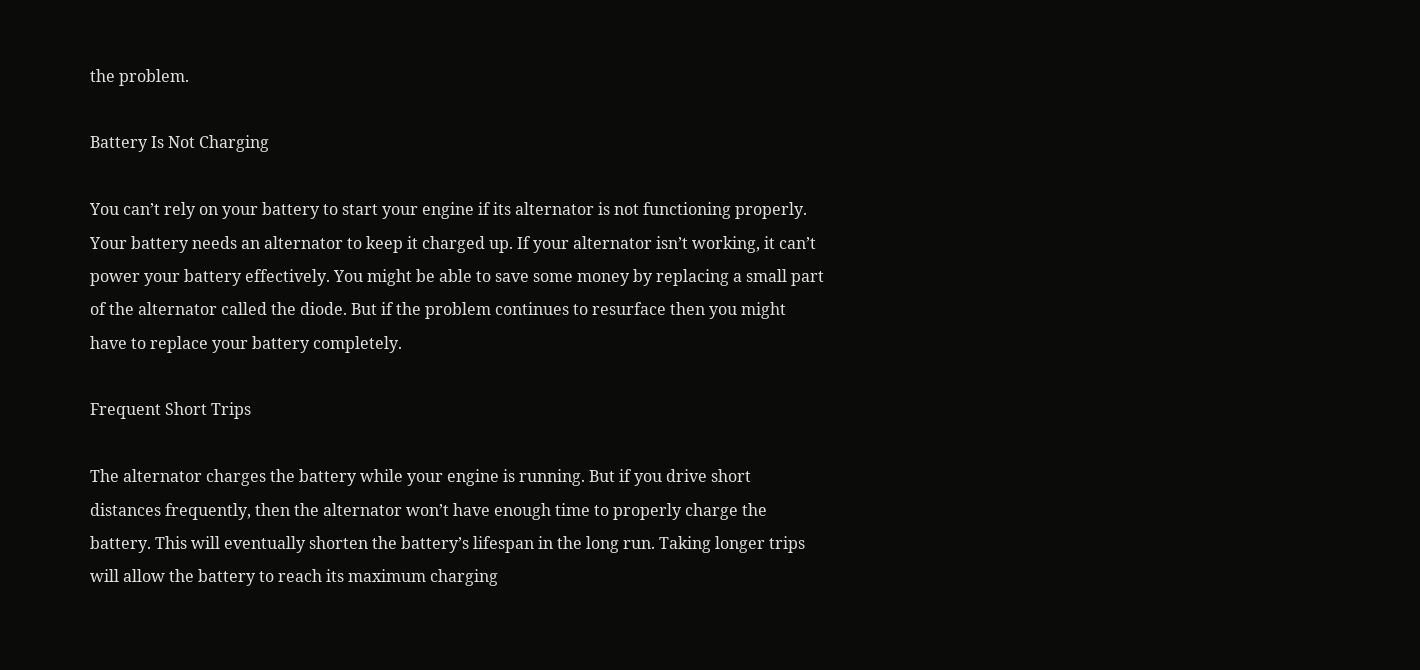the problem.

Battery Is Not Charging

You can’t rely on your battery to start your engine if its alternator is not functioning properly. Your battery needs an alternator to keep it charged up. If your alternator isn’t working, it can’t power your battery effectively. You might be able to save some money by replacing a small part of the alternator called the diode. But if the problem continues to resurface then you might have to replace your battery completely.

Frequent Short Trips

The alternator charges the battery while your engine is running. But if you drive short distances frequently, then the alternator won’t have enough time to properly charge the battery. This will eventually shorten the battery’s lifespan in the long run. Taking longer trips will allow the battery to reach its maximum charging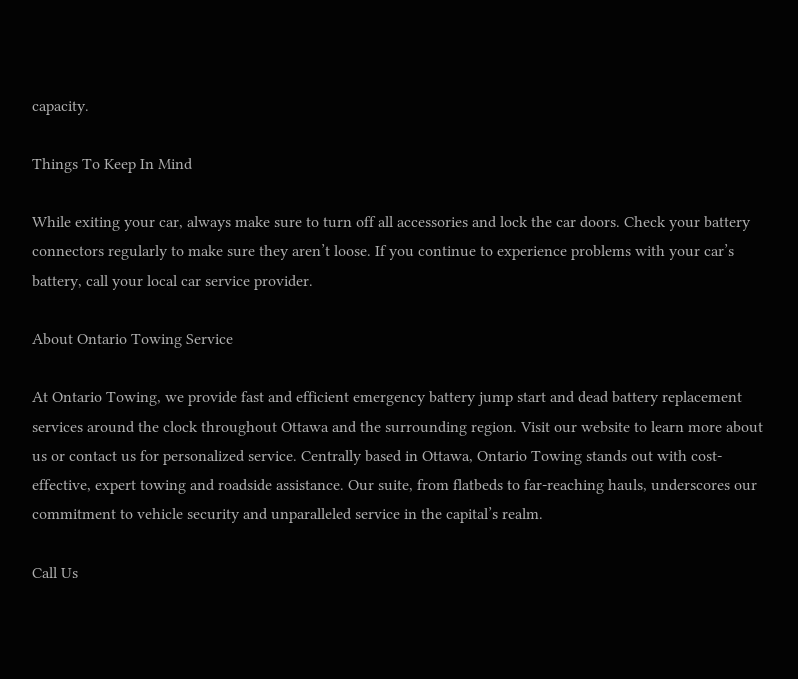capacity.

Things To Keep In Mind

While exiting your car, always make sure to turn off all accessories and lock the car doors. Check your battery connectors regularly to make sure they aren’t loose. If you continue to experience problems with your car’s battery, call your local car service provider.

About Ontario Towing Service

At Ontario Towing, we provide fast and efficient emergency battery jump start and dead battery replacement services around the clock throughout Ottawa and the surrounding region. Visit our website to learn more about us or contact us for personalized service. Centrally based in Ottawa, Ontario Towing stands out with cost-effective, expert towing and roadside assistance. Our suite, from flatbeds to far-reaching hauls, underscores our commitment to vehicle security and unparalleled service in the capital’s realm.

Call Us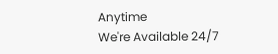Anytime
We're Available 24/7